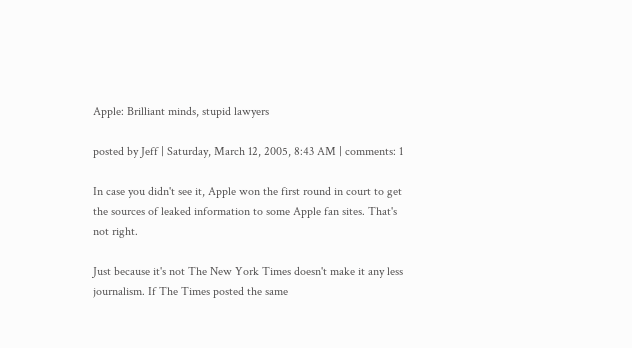Apple: Brilliant minds, stupid lawyers

posted by Jeff | Saturday, March 12, 2005, 8:43 AM | comments: 1

In case you didn't see it, Apple won the first round in court to get the sources of leaked information to some Apple fan sites. That's not right.

Just because it's not The New York Times doesn't make it any less journalism. If The Times posted the same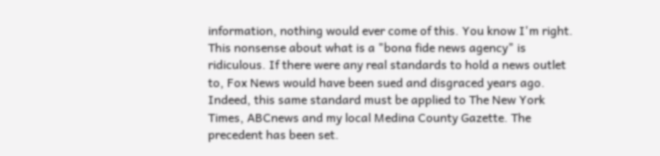information, nothing would ever come of this. You know I'm right. This nonsense about what is a "bona fide news agency" is ridiculous. If there were any real standards to hold a news outlet to, Fox News would have been sued and disgraced years ago. Indeed, this same standard must be applied to The New York Times, ABCnews and my local Medina County Gazette. The precedent has been set.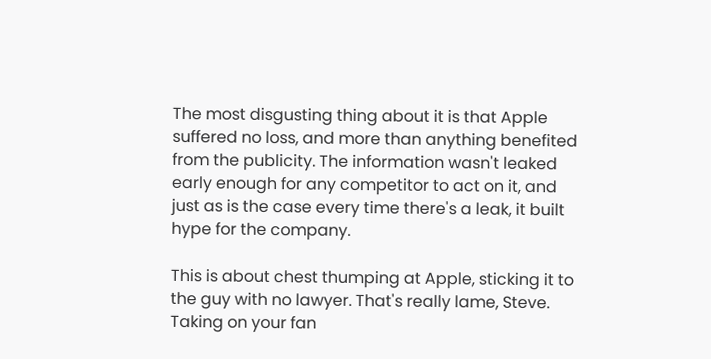The most disgusting thing about it is that Apple suffered no loss, and more than anything benefited from the publicity. The information wasn't leaked early enough for any competitor to act on it, and just as is the case every time there's a leak, it built hype for the company.

This is about chest thumping at Apple, sticking it to the guy with no lawyer. That's really lame, Steve. Taking on your fan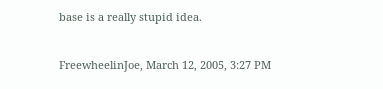base is a really stupid idea.


FreewheelinJoe, March 12, 2005, 3:27 PM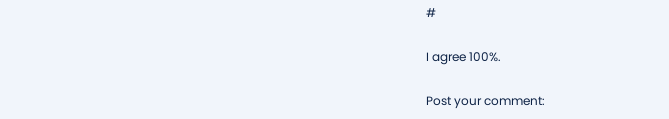#

I agree 100%.

Post your comment: